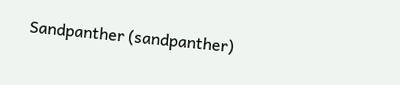Sandpanther (sandpanther)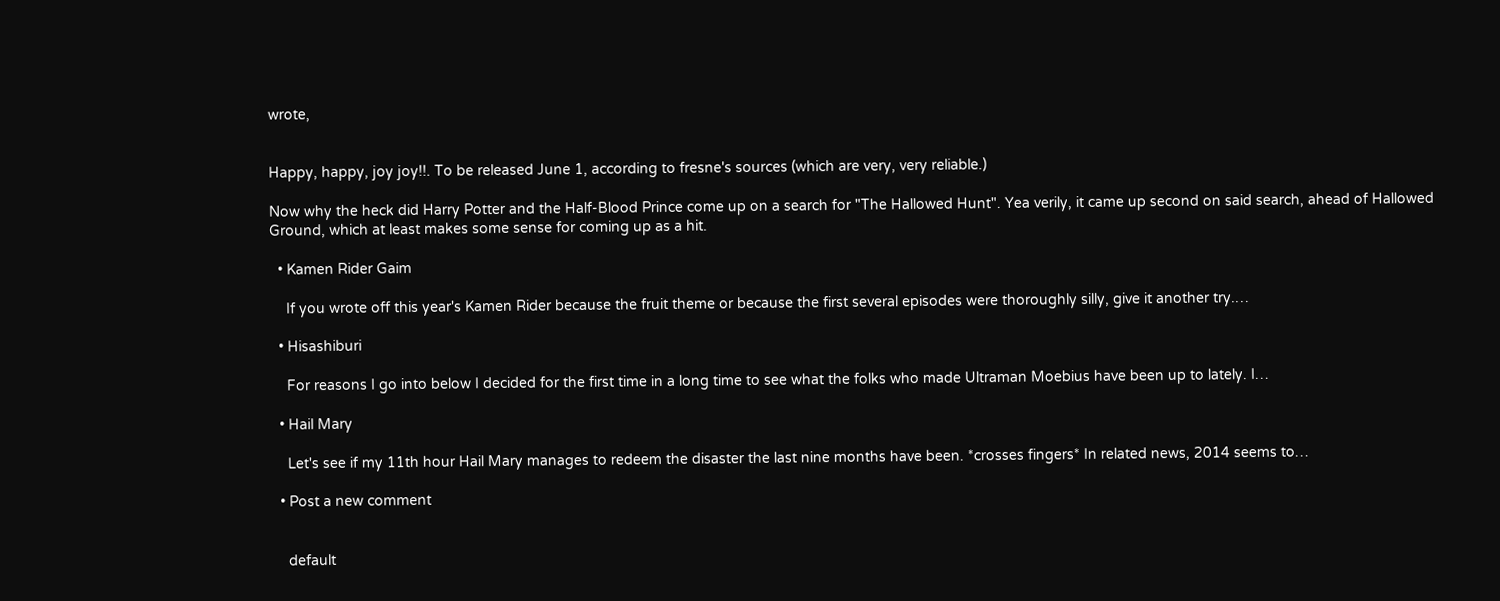wrote,


Happy, happy, joy joy!!. To be released June 1, according to fresne's sources (which are very, very reliable.)

Now why the heck did Harry Potter and the Half-Blood Prince come up on a search for "The Hallowed Hunt". Yea verily, it came up second on said search, ahead of Hallowed Ground, which at least makes some sense for coming up as a hit.

  • Kamen Rider Gaim

    If you wrote off this year's Kamen Rider because the fruit theme or because the first several episodes were thoroughly silly, give it another try.…

  • Hisashiburi

    For reasons I go into below I decided for the first time in a long time to see what the folks who made Ultraman Moebius have been up to lately. I…

  • Hail Mary

    Let's see if my 11th hour Hail Mary manages to redeem the disaster the last nine months have been. *crosses fingers* In related news, 2014 seems to…

  • Post a new comment


    default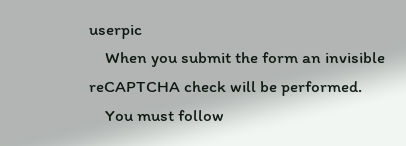userpic
    When you submit the form an invisible reCAPTCHA check will be performed.
    You must follow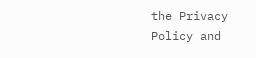the Privacy Policy and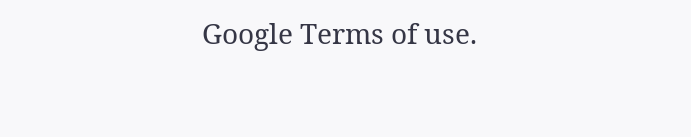Google Terms of use.